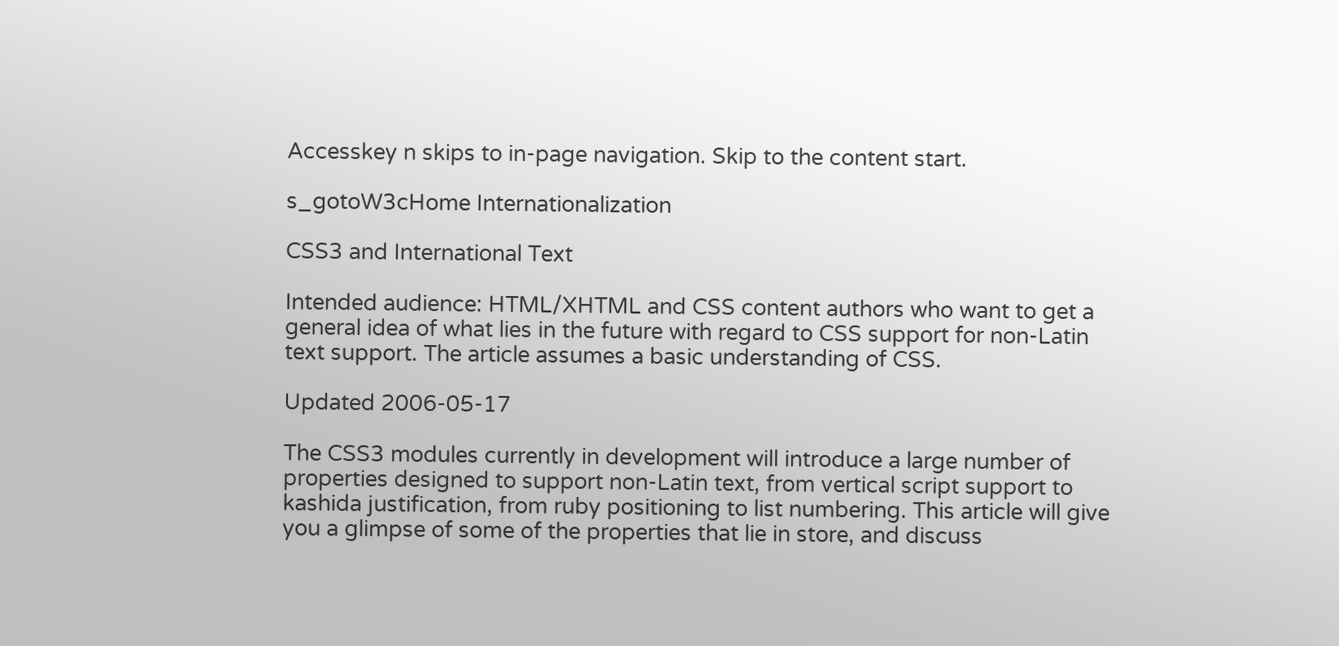Accesskey n skips to in-page navigation. Skip to the content start.

s_gotoW3cHome Internationalization

CSS3 and International Text

Intended audience: HTML/XHTML and CSS content authors who want to get a general idea of what lies in the future with regard to CSS support for non-Latin text support. The article assumes a basic understanding of CSS.

Updated 2006-05-17

The CSS3 modules currently in development will introduce a large number of properties designed to support non-Latin text, from vertical script support to kashida justification, from ruby positioning to list numbering. This article will give you a glimpse of some of the properties that lie in store, and discuss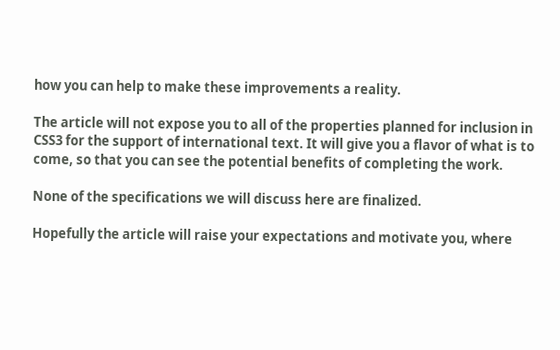how you can help to make these improvements a reality.

The article will not expose you to all of the properties planned for inclusion in CSS3 for the support of international text. It will give you a flavor of what is to come, so that you can see the potential benefits of completing the work.

None of the specifications we will discuss here are finalized.

Hopefully the article will raise your expectations and motivate you, where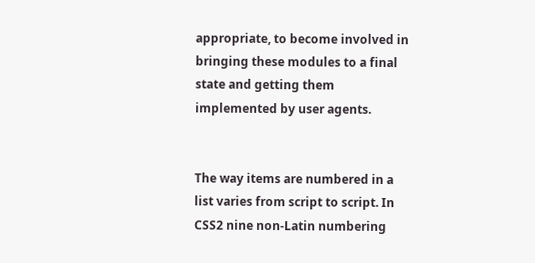appropriate, to become involved in bringing these modules to a final state and getting them implemented by user agents.


The way items are numbered in a list varies from script to script. In CSS2 nine non-Latin numbering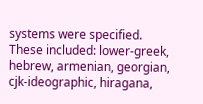systems were specified. These included: lower-greek, hebrew, armenian, georgian, cjk-ideographic, hiragana,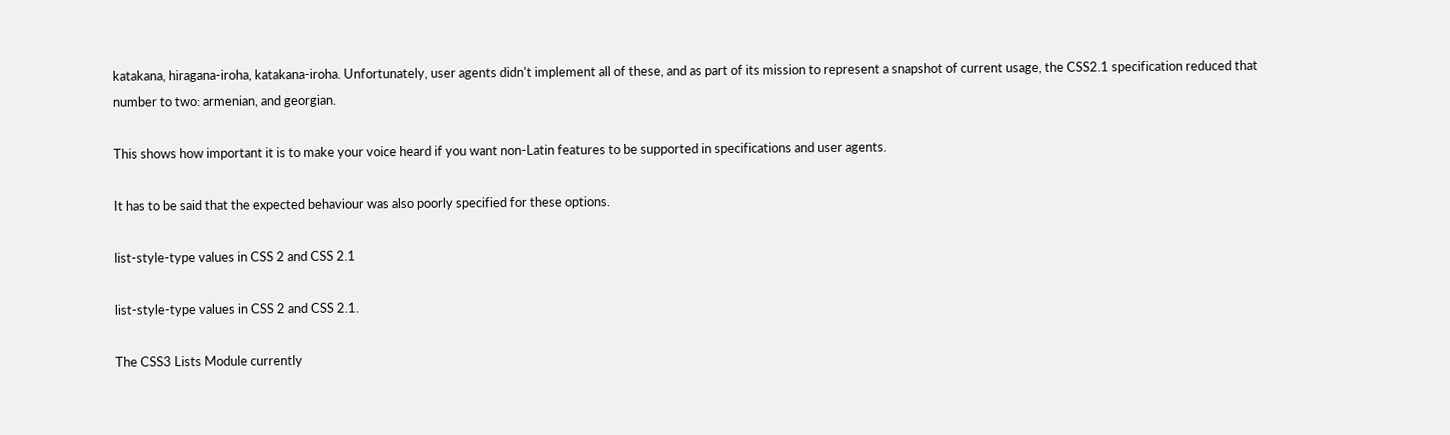katakana, hiragana-iroha, katakana-iroha. Unfortunately, user agents didn't implement all of these, and as part of its mission to represent a snapshot of current usage, the CSS2.1 specification reduced that number to two: armenian, and georgian.

This shows how important it is to make your voice heard if you want non-Latin features to be supported in specifications and user agents.

It has to be said that the expected behaviour was also poorly specified for these options.

list-style-type values in CSS 2 and CSS 2.1

list-style-type values in CSS 2 and CSS 2.1.

The CSS3 Lists Module currently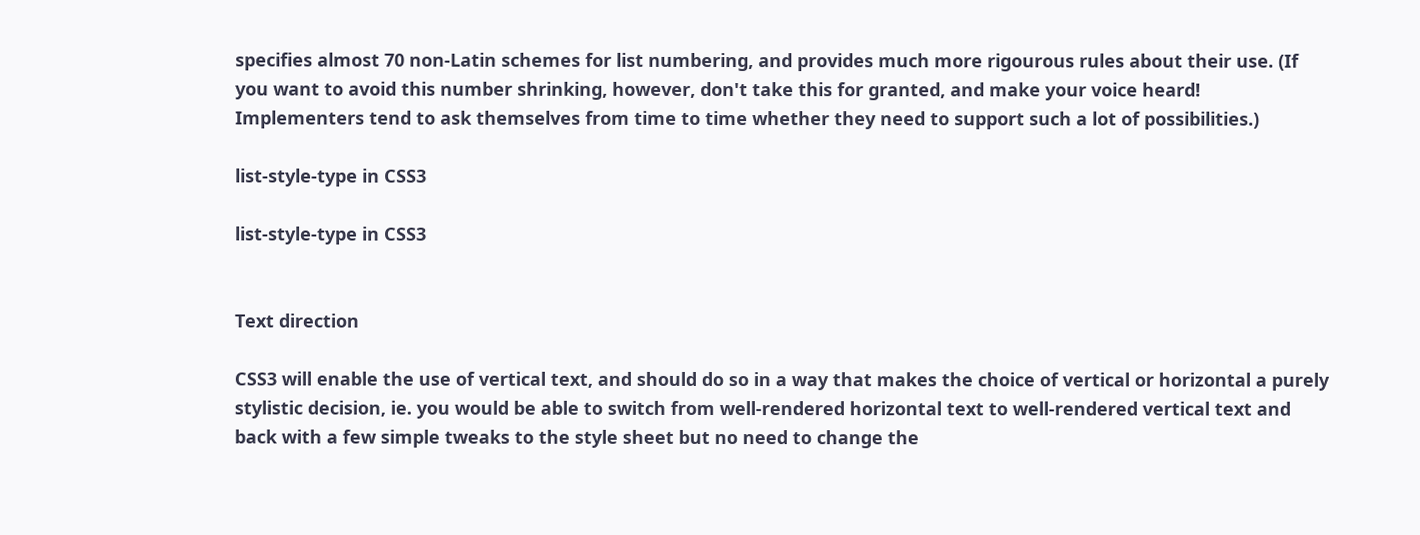specifies almost 70 non-Latin schemes for list numbering, and provides much more rigourous rules about their use. (If you want to avoid this number shrinking, however, don't take this for granted, and make your voice heard! Implementers tend to ask themselves from time to time whether they need to support such a lot of possibilities.)

list-style-type in CSS3

list-style-type in CSS3


Text direction

CSS3 will enable the use of vertical text, and should do so in a way that makes the choice of vertical or horizontal a purely stylistic decision, ie. you would be able to switch from well-rendered horizontal text to well-rendered vertical text and back with a few simple tweaks to the style sheet but no need to change the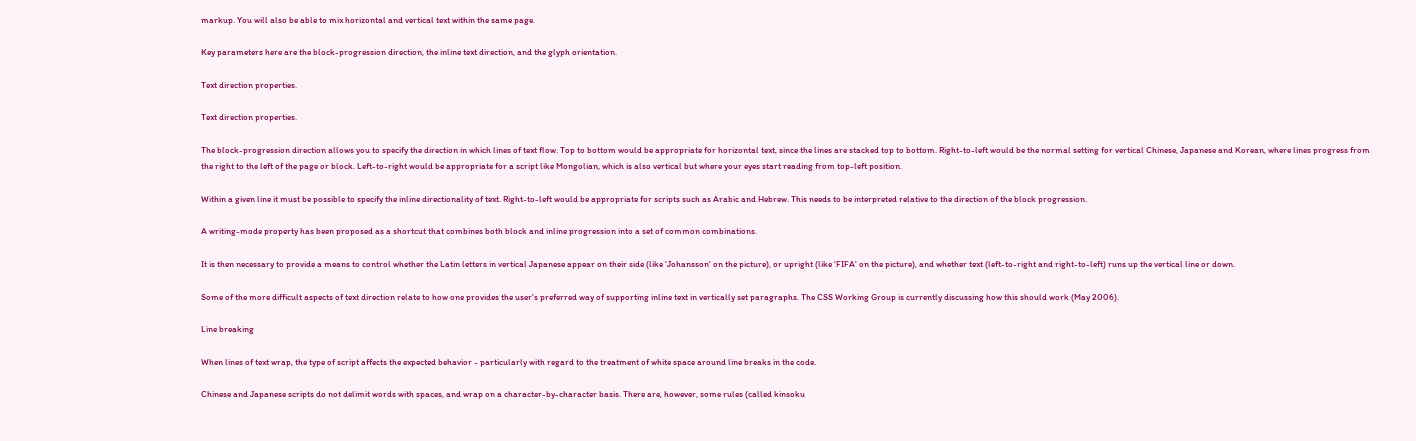markup. You will also be able to mix horizontal and vertical text within the same page.

Key parameters here are the block-progression direction, the inline text direction, and the glyph orientation.

Text direction properties.

Text direction properties.

The block-progression direction allows you to specify the direction in which lines of text flow. Top to bottom would be appropriate for horizontal text, since the lines are stacked top to bottom. Right-to-left would be the normal setting for vertical Chinese, Japanese and Korean, where lines progress from the right to the left of the page or block. Left-to-right would be appropriate for a script like Mongolian, which is also vertical but where your eyes start reading from top-left position.

Within a given line it must be possible to specify the inline directionality of text. Right-to-left would be appropriate for scripts such as Arabic and Hebrew. This needs to be interpreted relative to the direction of the block progression.

A writing-mode property has been proposed as a shortcut that combines both block and inline progression into a set of common combinations.

It is then necessary to provide a means to control whether the Latin letters in vertical Japanese appear on their side (like 'Johansson' on the picture), or upright (like 'FIFA' on the picture), and whether text (left-to-right and right-to-left) runs up the vertical line or down.

Some of the more difficult aspects of text direction relate to how one provides the user's preferred way of supporting inline text in vertically set paragraphs. The CSS Working Group is currently discussing how this should work (May 2006).

Line breaking

When lines of text wrap, the type of script affects the expected behavior - particularly with regard to the treatment of white space around line breaks in the code.

Chinese and Japanese scripts do not delimit words with spaces, and wrap on a character-by-character basis. There are, however, some rules (called kinsoku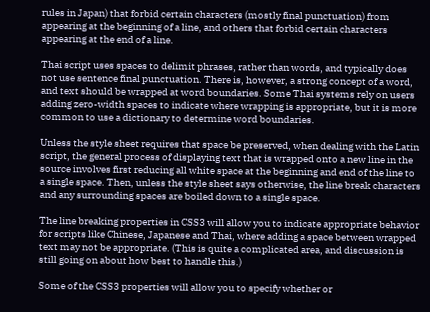rules in Japan) that forbid certain characters (mostly final punctuation) from appearing at the beginning of a line, and others that forbid certain characters appearing at the end of a line.

Thai script uses spaces to delimit phrases, rather than words, and typically does not use sentence final punctuation. There is, however, a strong concept of a word, and text should be wrapped at word boundaries. Some Thai systems rely on users adding zero-width spaces to indicate where wrapping is appropriate, but it is more common to use a dictionary to determine word boundaries.

Unless the style sheet requires that space be preserved, when dealing with the Latin script, the general process of displaying text that is wrapped onto a new line in the source involves first reducing all white space at the beginning and end of the line to a single space. Then, unless the style sheet says otherwise, the line break characters and any surrounding spaces are boiled down to a single space.

The line breaking properties in CSS3 will allow you to indicate appropriate behavior for scripts like Chinese, Japanese and Thai, where adding a space between wrapped text may not be appropriate. (This is quite a complicated area, and discussion is still going on about how best to handle this.)

Some of the CSS3 properties will allow you to specify whether or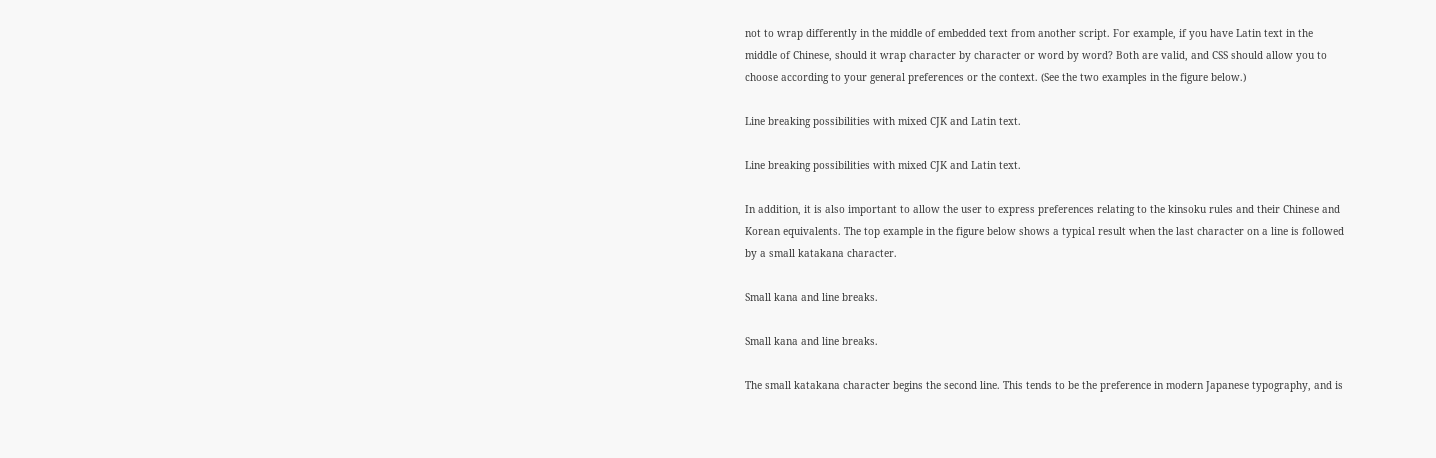not to wrap differently in the middle of embedded text from another script. For example, if you have Latin text in the middle of Chinese, should it wrap character by character or word by word? Both are valid, and CSS should allow you to choose according to your general preferences or the context. (See the two examples in the figure below.)

Line breaking possibilities with mixed CJK and Latin text.

Line breaking possibilities with mixed CJK and Latin text.

In addition, it is also important to allow the user to express preferences relating to the kinsoku rules and their Chinese and Korean equivalents. The top example in the figure below shows a typical result when the last character on a line is followed by a small katakana character.

Small kana and line breaks.

Small kana and line breaks.

The small katakana character begins the second line. This tends to be the preference in modern Japanese typography, and is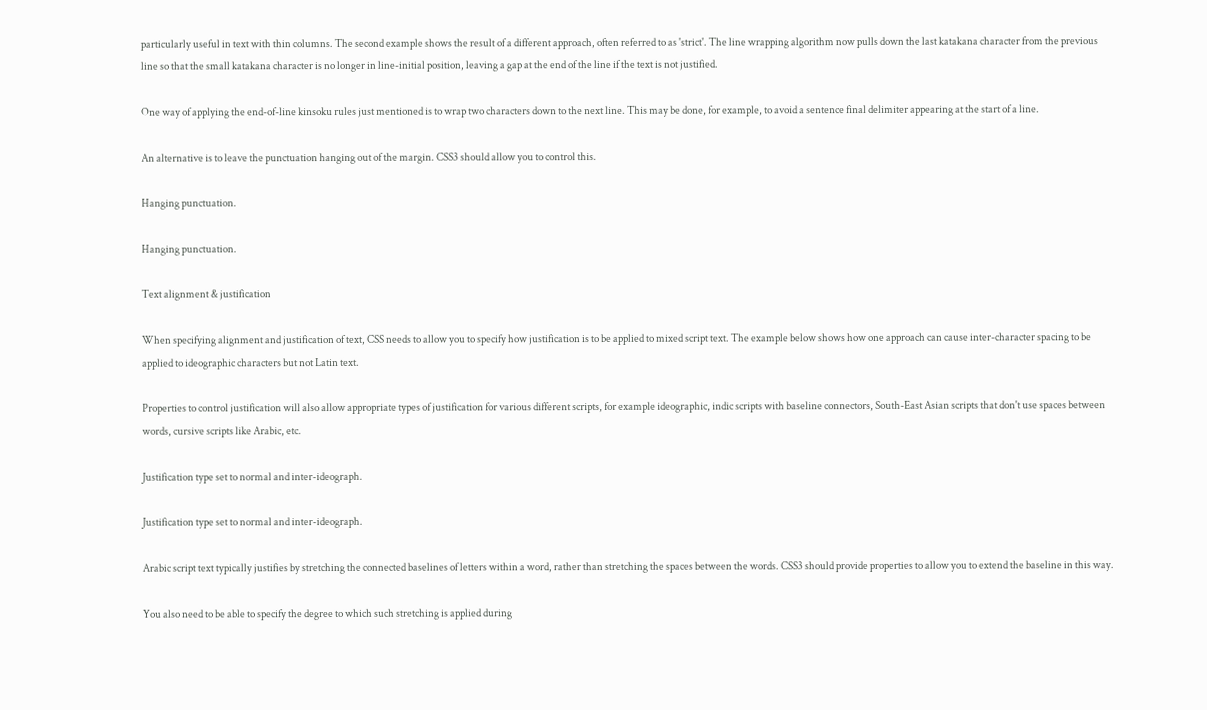particularly useful in text with thin columns. The second example shows the result of a different approach, often referred to as 'strict'. The line wrapping algorithm now pulls down the last katakana character from the previous line so that the small katakana character is no longer in line-initial position, leaving a gap at the end of the line if the text is not justified.

One way of applying the end-of-line kinsoku rules just mentioned is to wrap two characters down to the next line. This may be done, for example, to avoid a sentence final delimiter appearing at the start of a line.

An alternative is to leave the punctuation hanging out of the margin. CSS3 should allow you to control this.

Hanging punctuation.

Hanging punctuation.

Text alignment & justification

When specifying alignment and justification of text, CSS needs to allow you to specify how justification is to be applied to mixed script text. The example below shows how one approach can cause inter-character spacing to be applied to ideographic characters but not Latin text.

Properties to control justification will also allow appropriate types of justification for various different scripts, for example ideographic, indic scripts with baseline connectors, South-East Asian scripts that don't use spaces between words, cursive scripts like Arabic, etc.

Justification type set to normal and inter-ideograph.

Justification type set to normal and inter-ideograph.

Arabic script text typically justifies by stretching the connected baselines of letters within a word, rather than stretching the spaces between the words. CSS3 should provide properties to allow you to extend the baseline in this way.

You also need to be able to specify the degree to which such stretching is applied during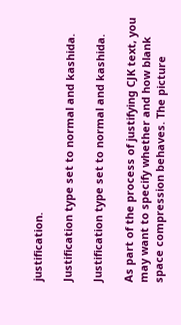justification.

Justification type set to normal and kashida.

Justification type set to normal and kashida.

As part of the process of justifying CJK text, you may want to specify whether and how blank space compression behaves. The picture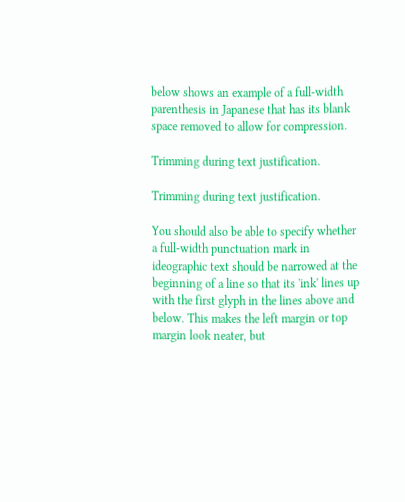below shows an example of a full-width parenthesis in Japanese that has its blank space removed to allow for compression.

Trimming during text justification.

Trimming during text justification.

You should also be able to specify whether a full-width punctuation mark in ideographic text should be narrowed at the beginning of a line so that its 'ink' lines up with the first glyph in the lines above and below. This makes the left margin or top margin look neater, but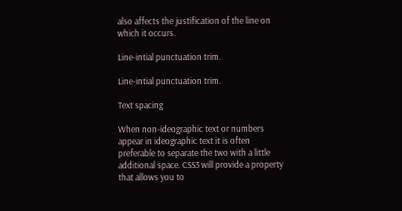also affects the justification of the line on which it occurs.

Line-intial punctuation trim.

Line-intial punctuation trim.

Text spacing

When non-ideographic text or numbers appear in ideographic text it is often preferable to separate the two with a little additional space. CSS3 will provide a property that allows you to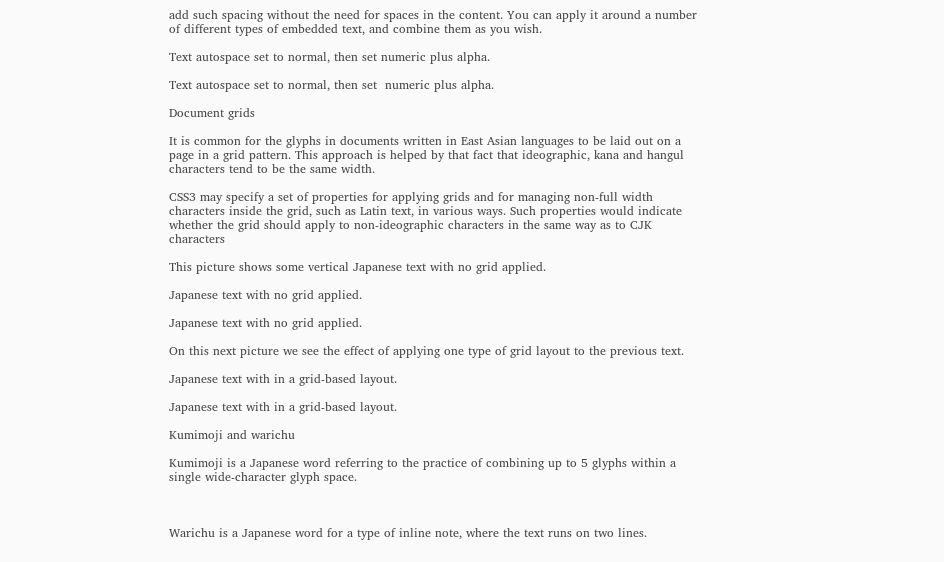add such spacing without the need for spaces in the content. You can apply it around a number of different types of embedded text, and combine them as you wish.

Text autospace set to normal, then set numeric plus alpha.

Text autospace set to normal, then set  numeric plus alpha.

Document grids

It is common for the glyphs in documents written in East Asian languages to be laid out on a page in a grid pattern. This approach is helped by that fact that ideographic, kana and hangul characters tend to be the same width.

CSS3 may specify a set of properties for applying grids and for managing non-full width characters inside the grid, such as Latin text, in various ways. Such properties would indicate whether the grid should apply to non-ideographic characters in the same way as to CJK characters

This picture shows some vertical Japanese text with no grid applied.

Japanese text with no grid applied.

Japanese text with no grid applied.

On this next picture we see the effect of applying one type of grid layout to the previous text.

Japanese text with in a grid-based layout.

Japanese text with in a grid-based layout.

Kumimoji and warichu

Kumimoji is a Japanese word referring to the practice of combining up to 5 glyphs within a single wide-character glyph space.



Warichu is a Japanese word for a type of inline note, where the text runs on two lines.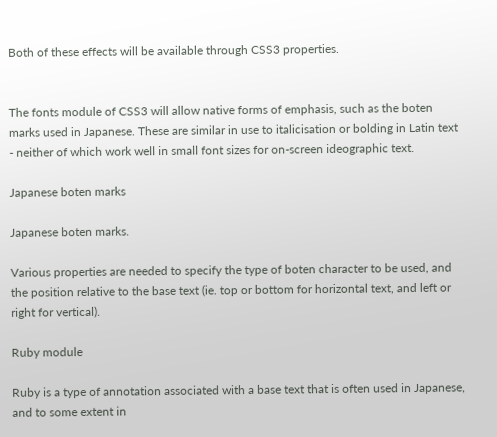Both of these effects will be available through CSS3 properties.


The fonts module of CSS3 will allow native forms of emphasis, such as the boten marks used in Japanese. These are similar in use to italicisation or bolding in Latin text - neither of which work well in small font sizes for on-screen ideographic text.

Japanese boten marks

Japanese boten marks.

Various properties are needed to specify the type of boten character to be used, and the position relative to the base text (ie. top or bottom for horizontal text, and left or right for vertical).

Ruby module

Ruby is a type of annotation associated with a base text that is often used in Japanese, and to some extent in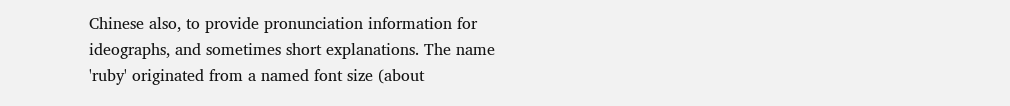Chinese also, to provide pronunciation information for ideographs, and sometimes short explanations. The name 'ruby' originated from a named font size (about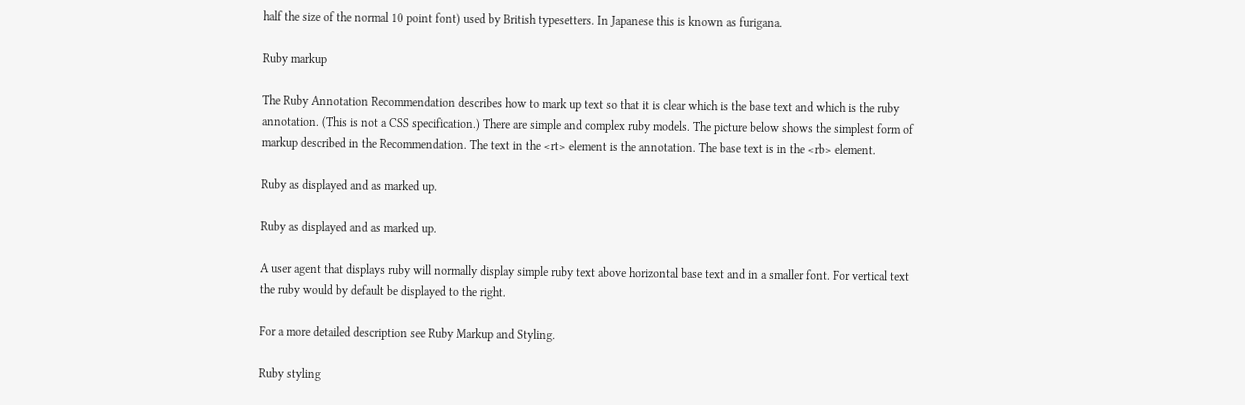half the size of the normal 10 point font) used by British typesetters. In Japanese this is known as furigana.

Ruby markup

The Ruby Annotation Recommendation describes how to mark up text so that it is clear which is the base text and which is the ruby annotation. (This is not a CSS specification.) There are simple and complex ruby models. The picture below shows the simplest form of markup described in the Recommendation. The text in the <rt> element is the annotation. The base text is in the <rb> element.

Ruby as displayed and as marked up.

Ruby as displayed and as marked up.

A user agent that displays ruby will normally display simple ruby text above horizontal base text and in a smaller font. For vertical text the ruby would by default be displayed to the right.

For a more detailed description see Ruby Markup and Styling.

Ruby styling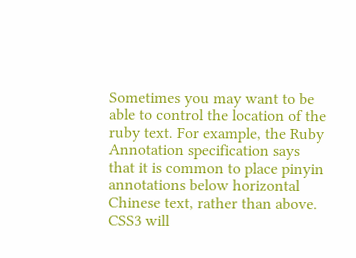Sometimes you may want to be able to control the location of the ruby text. For example, the Ruby Annotation specification says that it is common to place pinyin annotations below horizontal Chinese text, rather than above. CSS3 will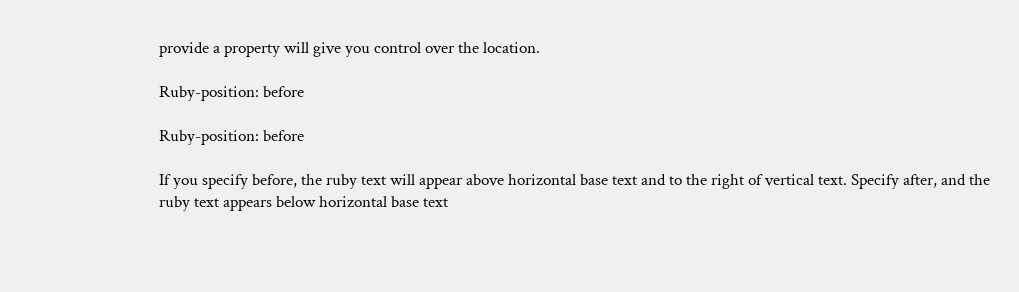provide a property will give you control over the location.

Ruby-position: before

Ruby-position: before

If you specify before, the ruby text will appear above horizontal base text and to the right of vertical text. Specify after, and the ruby text appears below horizontal base text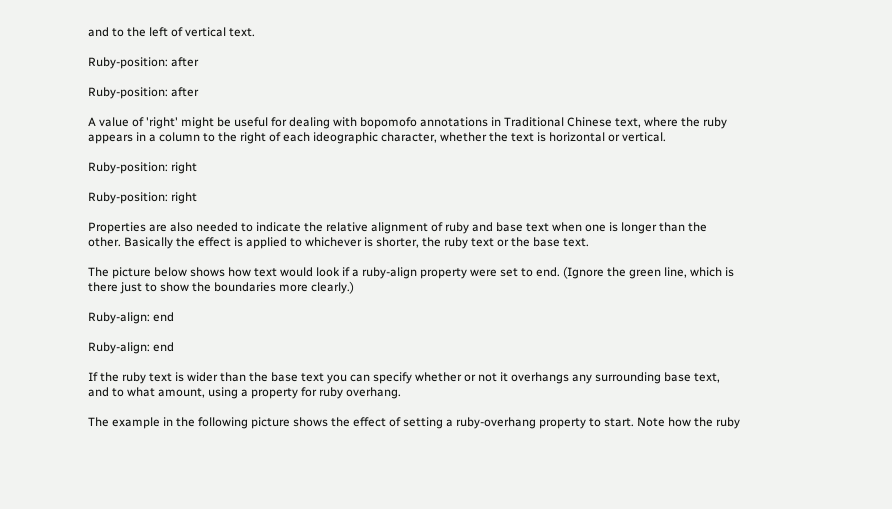and to the left of vertical text.

Ruby-position: after

Ruby-position: after

A value of 'right' might be useful for dealing with bopomofo annotations in Traditional Chinese text, where the ruby appears in a column to the right of each ideographic character, whether the text is horizontal or vertical.

Ruby-position: right

Ruby-position: right

Properties are also needed to indicate the relative alignment of ruby and base text when one is longer than the other. Basically the effect is applied to whichever is shorter, the ruby text or the base text.

The picture below shows how text would look if a ruby-align property were set to end. (Ignore the green line, which is there just to show the boundaries more clearly.)

Ruby-align: end

Ruby-align: end

If the ruby text is wider than the base text you can specify whether or not it overhangs any surrounding base text, and to what amount, using a property for ruby overhang.

The example in the following picture shows the effect of setting a ruby-overhang property to start. Note how the ruby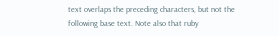text overlaps the preceding characters, but not the following base text. Note also that ruby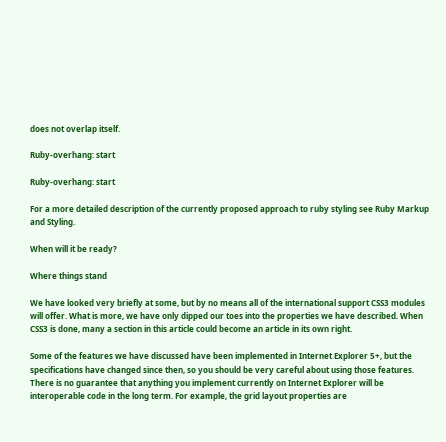does not overlap itself.

Ruby-overhang: start

Ruby-overhang: start

For a more detailed description of the currently proposed approach to ruby styling see Ruby Markup and Styling.

When will it be ready?

Where things stand

We have looked very briefly at some, but by no means all of the international support CSS3 modules will offer. What is more, we have only dipped our toes into the properties we have described. When CSS3 is done, many a section in this article could become an article in its own right.

Some of the features we have discussed have been implemented in Internet Explorer 5+, but the specifications have changed since then, so you should be very careful about using those features. There is no guarantee that anything you implement currently on Internet Explorer will be interoperable code in the long term. For example, the grid layout properties are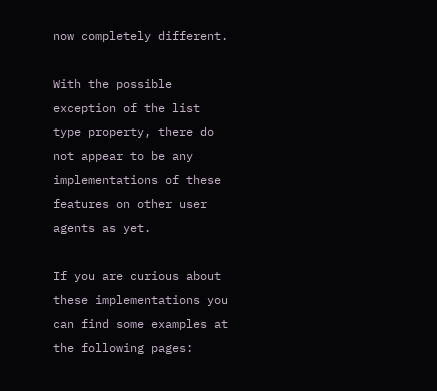now completely different.

With the possible exception of the list type property, there do not appear to be any implementations of these features on other user agents as yet.

If you are curious about these implementations you can find some examples at the following pages: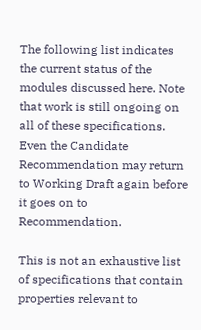The following list indicates the current status of the modules discussed here. Note that work is still ongoing on all of these specifications. Even the Candidate Recommendation may return to Working Draft again before it goes on to Recommendation.

This is not an exhaustive list of specifications that contain properties relevant to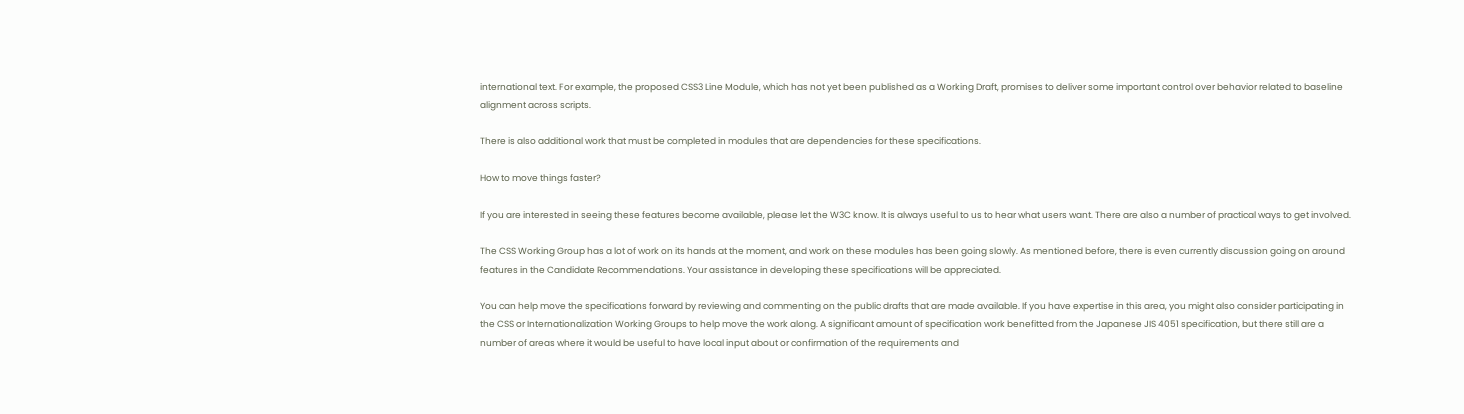international text. For example, the proposed CSS3 Line Module, which has not yet been published as a Working Draft, promises to deliver some important control over behavior related to baseline alignment across scripts.

There is also additional work that must be completed in modules that are dependencies for these specifications.

How to move things faster?

If you are interested in seeing these features become available, please let the W3C know. It is always useful to us to hear what users want. There are also a number of practical ways to get involved.

The CSS Working Group has a lot of work on its hands at the moment, and work on these modules has been going slowly. As mentioned before, there is even currently discussion going on around features in the Candidate Recommendations. Your assistance in developing these specifications will be appreciated.

You can help move the specifications forward by reviewing and commenting on the public drafts that are made available. If you have expertise in this area, you might also consider participating in the CSS or Internationalization Working Groups to help move the work along. A significant amount of specification work benefitted from the Japanese JIS 4051 specification, but there still are a number of areas where it would be useful to have local input about or confirmation of the requirements and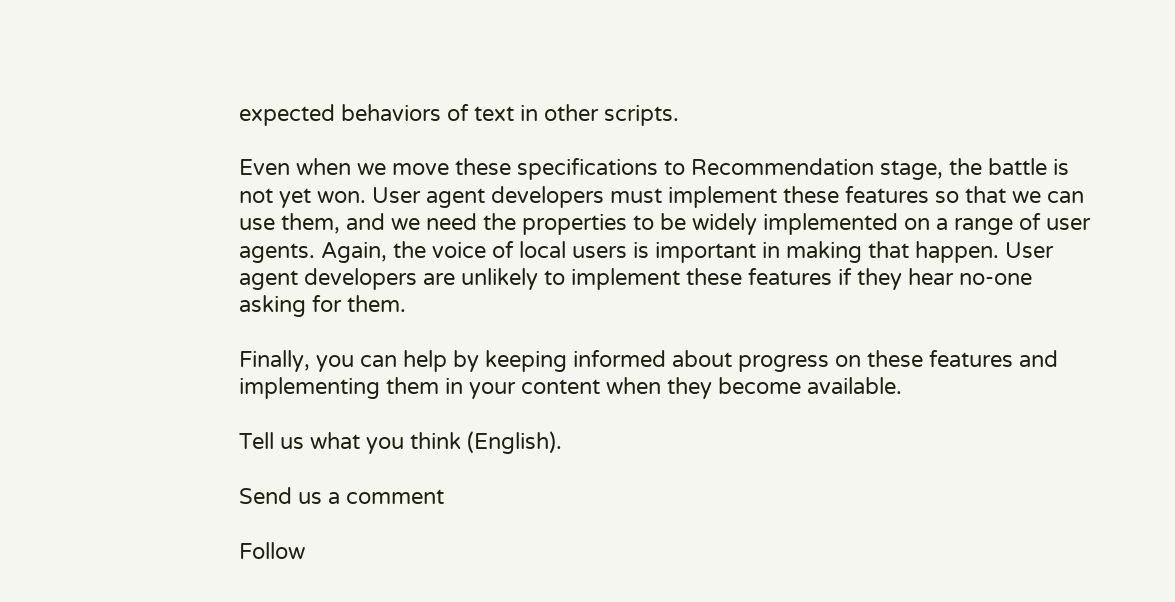expected behaviors of text in other scripts.

Even when we move these specifications to Recommendation stage, the battle is not yet won. User agent developers must implement these features so that we can use them, and we need the properties to be widely implemented on a range of user agents. Again, the voice of local users is important in making that happen. User agent developers are unlikely to implement these features if they hear no-one asking for them.

Finally, you can help by keeping informed about progress on these features and implementing them in your content when they become available.

Tell us what you think (English).

Send us a comment

Follow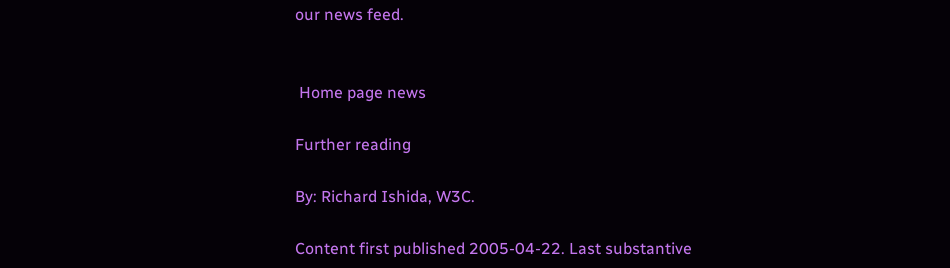our news feed.


 Home page news

Further reading

By: Richard Ishida, W3C.

Content first published 2005-04-22. Last substantive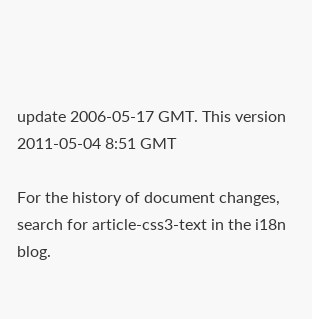update 2006-05-17 GMT. This version 2011-05-04 8:51 GMT

For the history of document changes, search for article-css3-text in the i18n blog.